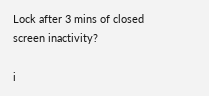Lock after 3 mins of closed screen inactivity?

i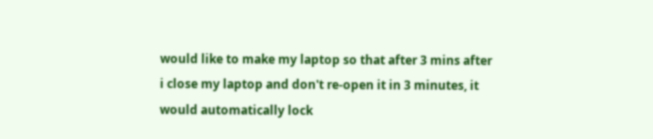would like to make my laptop so that after 3 mins after i close my laptop and don't re-open it in 3 minutes, it would automatically lock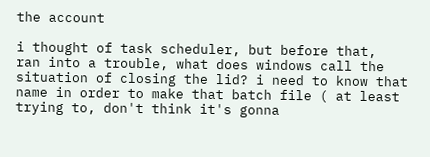the account

i thought of task scheduler, but before that,  ran into a trouble, what does windows call the situation of closing the lid? i need to know that name in order to make that batch file ( at least trying to, don't think it's gonna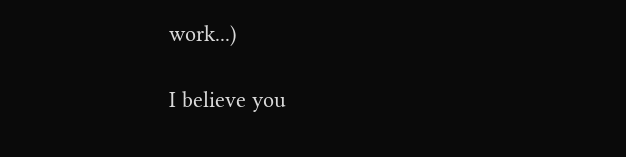work...)

I believe you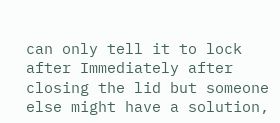can only tell it to lock after Immediately after closing the lid but someone else might have a solution,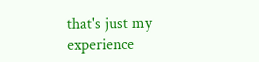that's just my experience